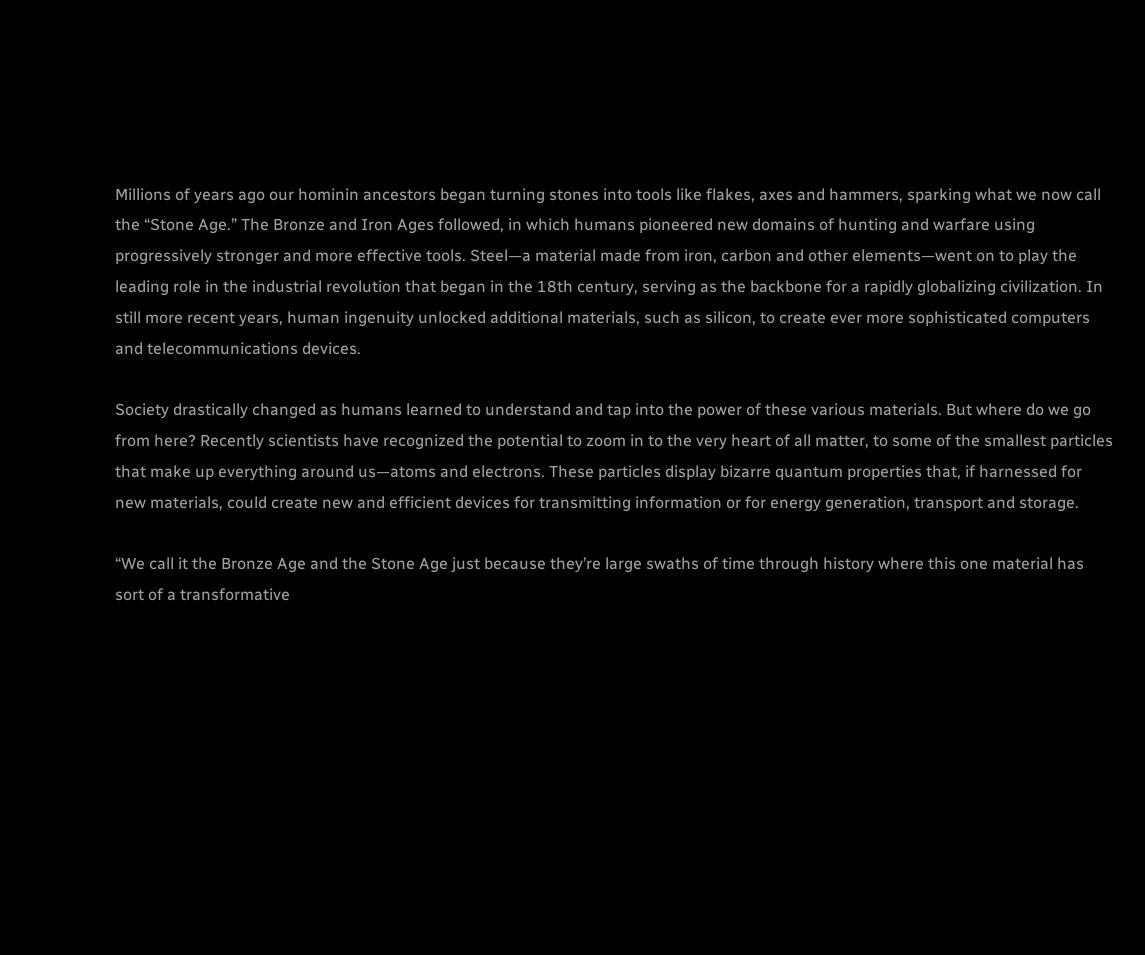Millions of years ago our hominin ancestors began turning stones into tools like flakes, axes and hammers, sparking what we now call the “Stone Age.” The Bronze and Iron Ages followed, in which humans pioneered new domains of hunting and warfare using progressively stronger and more effective tools. Steel—a material made from iron, carbon and other elements—went on to play the leading role in the industrial revolution that began in the 18th century, serving as the backbone for a rapidly globalizing civilization. In still more recent years, human ingenuity unlocked additional materials, such as silicon, to create ever more sophisticated computers and telecommunications devices.

Society drastically changed as humans learned to understand and tap into the power of these various materials. But where do we go from here? Recently scientists have recognized the potential to zoom in to the very heart of all matter, to some of the smallest particles that make up everything around us—atoms and electrons. These particles display bizarre quantum properties that, if harnessed for new materials, could create new and efficient devices for transmitting information or for energy generation, transport and storage.

“We call it the Bronze Age and the Stone Age just because they’re large swaths of time through history where this one material has sort of a transformative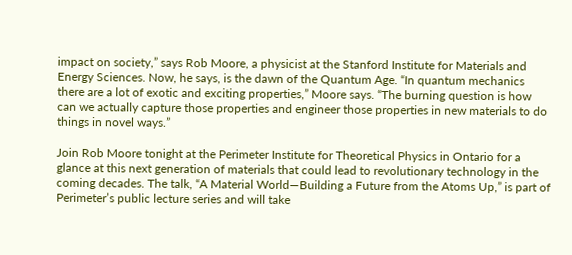impact on society,” says Rob Moore, a physicist at the Stanford Institute for Materials and Energy Sciences. Now, he says, is the dawn of the Quantum Age. “In quantum mechanics there are a lot of exotic and exciting properties,” Moore says. “The burning question is how can we actually capture those properties and engineer those properties in new materials to do things in novel ways.”

Join Rob Moore tonight at the Perimeter Institute for Theoretical Physics in Ontario for a glance at this next generation of materials that could lead to revolutionary technology in the coming decades. The talk, “A Material World—Building a Future from the Atoms Up,” is part of Perimeter’s public lecture series and will take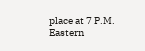place at 7 P.M. Eastern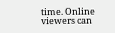time. Online viewers can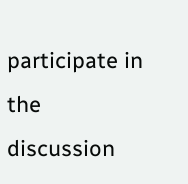participate in the discussion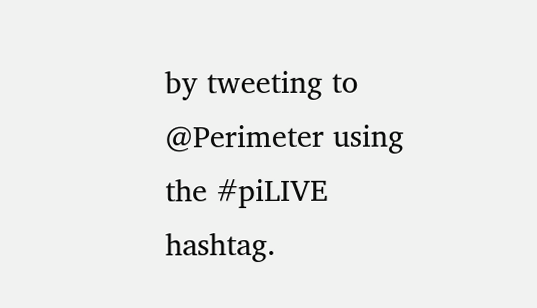by tweeting to @Perimeter using the #piLIVE hashtag.